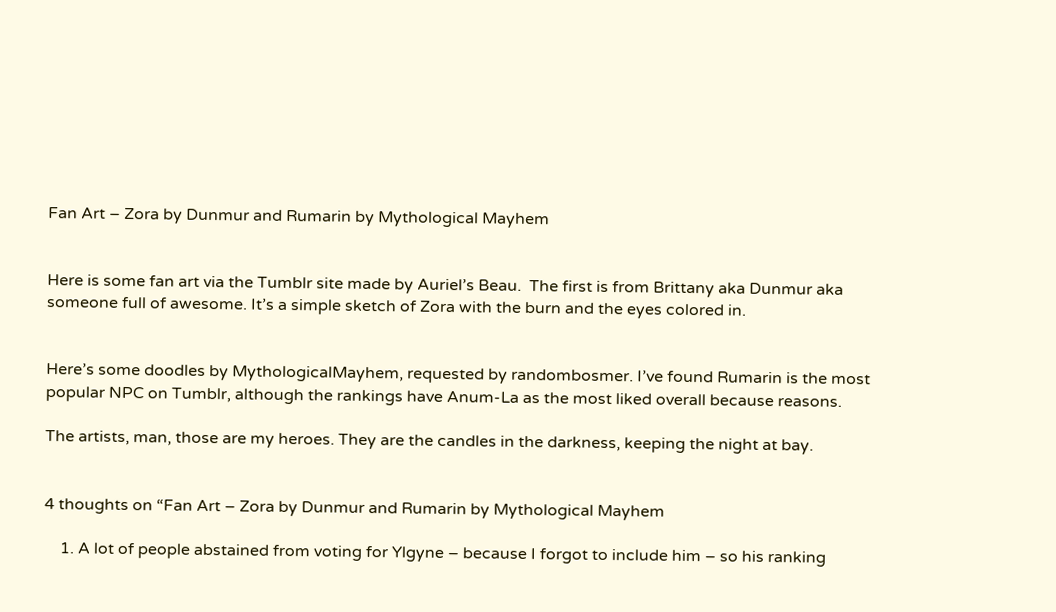Fan Art – Zora by Dunmur and Rumarin by Mythological Mayhem


Here is some fan art via the Tumblr site made by Auriel’s Beau.  The first is from Brittany aka Dunmur aka someone full of awesome. It’s a simple sketch of Zora with the burn and the eyes colored in.


Here’s some doodles by MythologicalMayhem, requested by randombosmer. I’ve found Rumarin is the most popular NPC on Tumblr, although the rankings have Anum-La as the most liked overall because reasons.

The artists, man, those are my heroes. They are the candles in the darkness, keeping the night at bay.


4 thoughts on “Fan Art – Zora by Dunmur and Rumarin by Mythological Mayhem

    1. A lot of people abstained from voting for Ylgyne – because I forgot to include him – so his ranking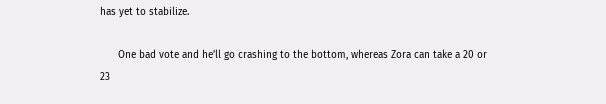has yet to stabilize.

      One bad vote and he’ll go crashing to the bottom, whereas Zora can take a 20 or 23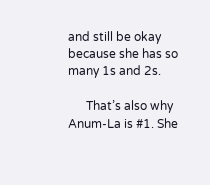and still be okay because she has so many 1s and 2s.

      That’s also why Anum-La is #1. She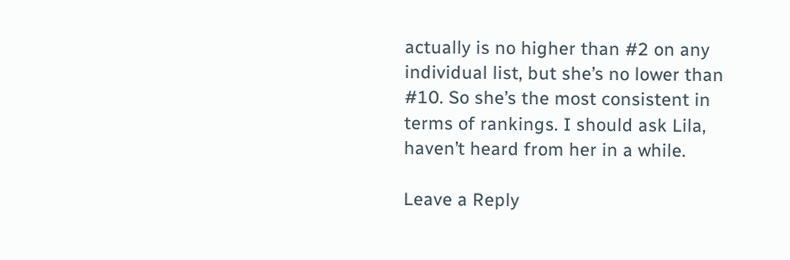actually is no higher than #2 on any individual list, but she’s no lower than #10. So she’s the most consistent in terms of rankings. I should ask Lila, haven’t heard from her in a while.

Leave a Reply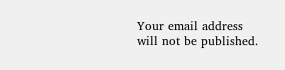Your email address will not be published.